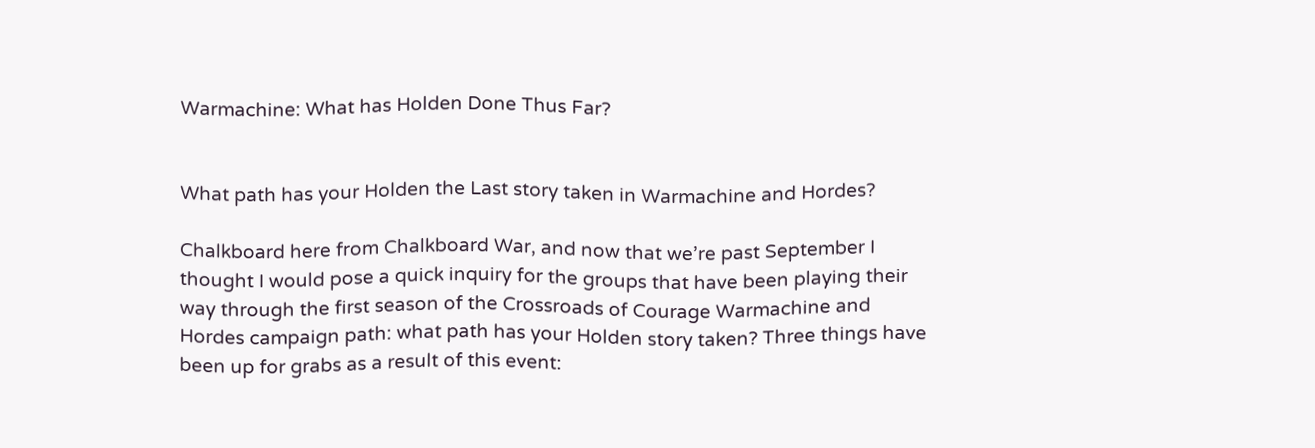Warmachine: What has Holden Done Thus Far?


What path has your Holden the Last story taken in Warmachine and Hordes?

Chalkboard here from Chalkboard War, and now that we’re past September I thought I would pose a quick inquiry for the groups that have been playing their way through the first season of the Crossroads of Courage Warmachine and Hordes campaign path: what path has your Holden story taken? Three things have been up for grabs as a result of this event: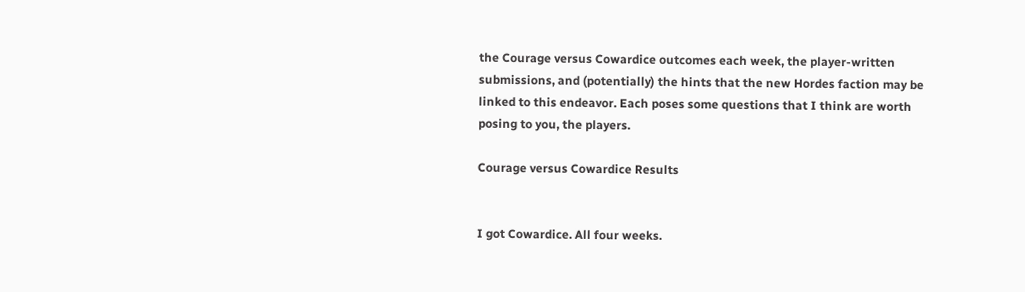the Courage versus Cowardice outcomes each week, the player-written submissions, and (potentially) the hints that the new Hordes faction may be linked to this endeavor. Each poses some questions that I think are worth posing to you, the players.

Courage versus Cowardice Results


I got Cowardice. All four weeks.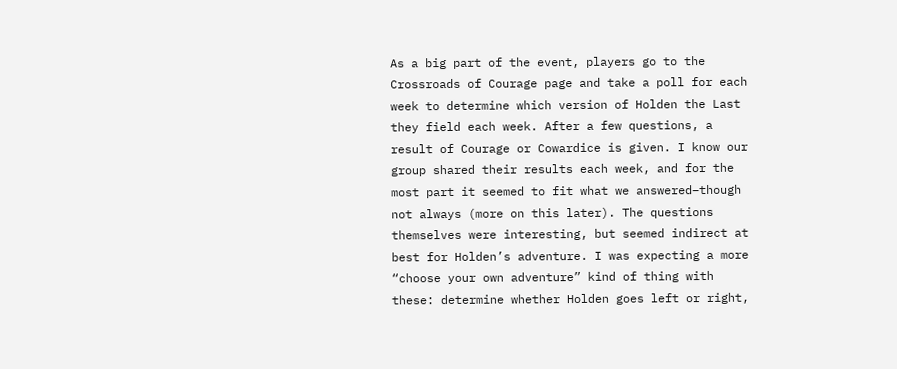As a big part of the event, players go to the Crossroads of Courage page and take a poll for each week to determine which version of Holden the Last they field each week. After a few questions, a result of Courage or Cowardice is given. I know our group shared their results each week, and for the most part it seemed to fit what we answered–though not always (more on this later). The questions themselves were interesting, but seemed indirect at best for Holden’s adventure. I was expecting a more “choose your own adventure” kind of thing with these: determine whether Holden goes left or right,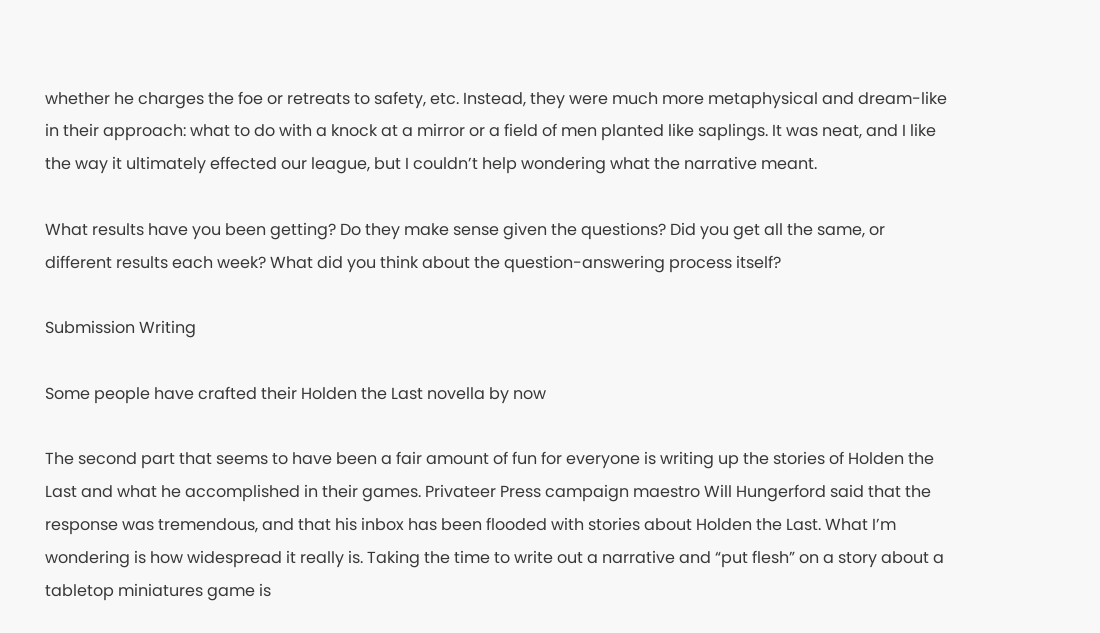whether he charges the foe or retreats to safety, etc. Instead, they were much more metaphysical and dream-like in their approach: what to do with a knock at a mirror or a field of men planted like saplings. It was neat, and I like the way it ultimately effected our league, but I couldn’t help wondering what the narrative meant.

What results have you been getting? Do they make sense given the questions? Did you get all the same, or different results each week? What did you think about the question-answering process itself?

Submission Writing

Some people have crafted their Holden the Last novella by now

The second part that seems to have been a fair amount of fun for everyone is writing up the stories of Holden the Last and what he accomplished in their games. Privateer Press campaign maestro Will Hungerford said that the response was tremendous, and that his inbox has been flooded with stories about Holden the Last. What I’m wondering is how widespread it really is. Taking the time to write out a narrative and “put flesh” on a story about a tabletop miniatures game is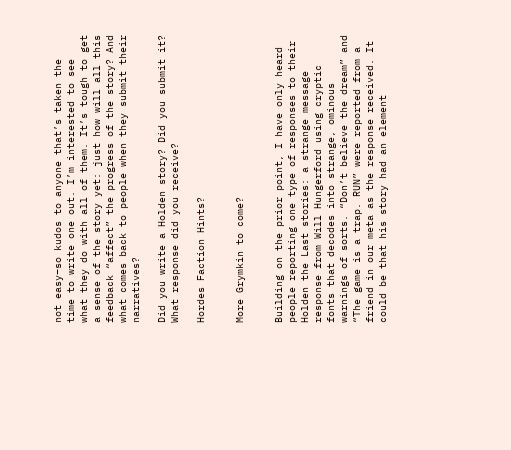not easy–so kudos to anyone that’s taken the time to write one out. I’m interested to see what they do with all of them. It’s tough to get a sense of the story yet: just how will all this feedback “affect” the progress of the story? And what comes back to people when they submit their narratives?

Did you write a Holden story? Did you submit it? What response did you receive?

Hordes Faction Hints?


More Grymkin to come?


Building on the prior point, I have only heard people reporting one type of responses to their Holden the Last stories: a strange message response from Will Hungerford using cryptic fonts that decodes into strange, ominous warnings of sorts. “Don’t believe the dream” and “The game is a trap. RUN” were reported from a friend in our meta as the response received. It could be that his story had an element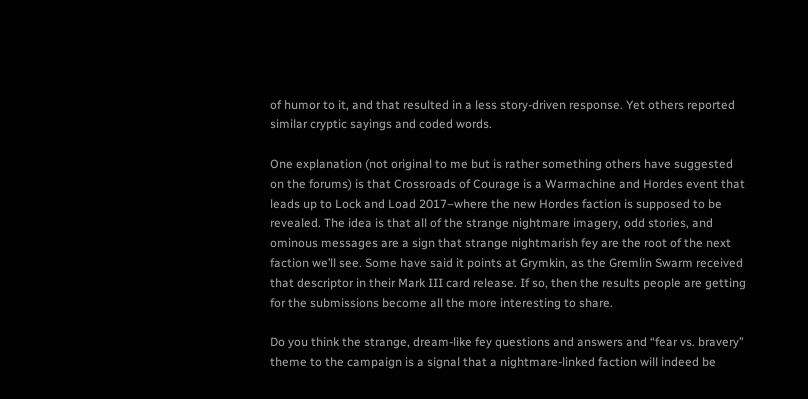of humor to it, and that resulted in a less story-driven response. Yet others reported similar cryptic sayings and coded words.

One explanation (not original to me but is rather something others have suggested on the forums) is that Crossroads of Courage is a Warmachine and Hordes event that leads up to Lock and Load 2017–where the new Hordes faction is supposed to be revealed. The idea is that all of the strange nightmare imagery, odd stories, and ominous messages are a sign that strange nightmarish fey are the root of the next faction we’ll see. Some have said it points at Grymkin, as the Gremlin Swarm received that descriptor in their Mark III card release. If so, then the results people are getting for the submissions become all the more interesting to share.

Do you think the strange, dream-like fey questions and answers and “fear vs. bravery” theme to the campaign is a signal that a nightmare-linked faction will indeed be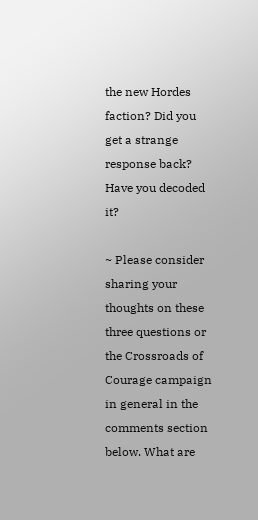the new Hordes faction? Did you get a strange response back? Have you decoded it?

~ Please consider sharing your thoughts on these three questions or the Crossroads of Courage campaign in general in the comments section below. What are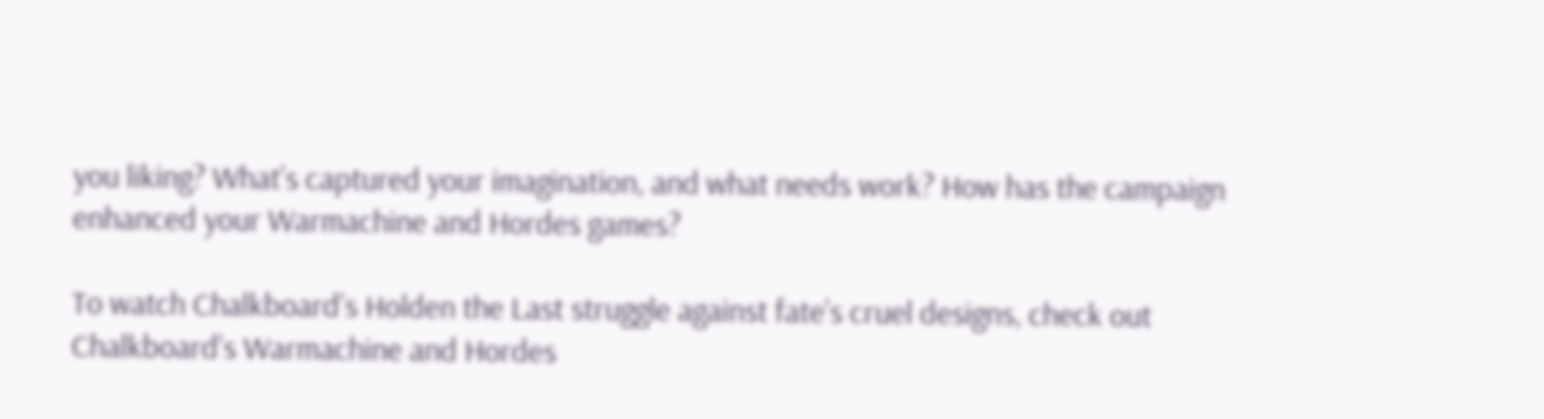you liking? What’s captured your imagination, and what needs work? How has the campaign enhanced your Warmachine and Hordes games?

To watch Chalkboard’s Holden the Last struggle against fate’s cruel designs, check out Chalkboard’s Warmachine and Hordes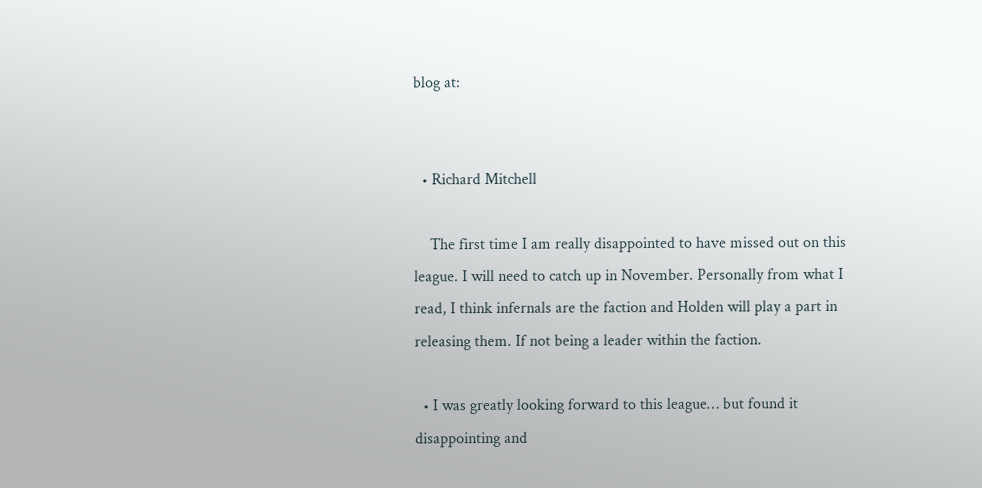blog at:


  • Richard Mitchell

    The first time I am really disappointed to have missed out on this league. I will need to catch up in November. Personally from what I read, I think infernals are the faction and Holden will play a part in releasing them. If not being a leader within the faction.

  • I was greatly looking forward to this league… but found it disappointing and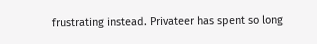frustrating instead. Privateer has spent so long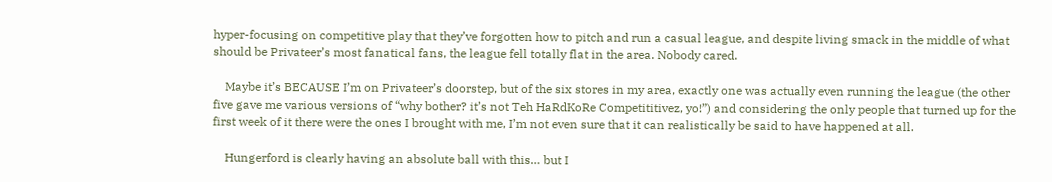hyper-focusing on competitive play that they’ve forgotten how to pitch and run a casual league, and despite living smack in the middle of what should be Privateer’s most fanatical fans, the league fell totally flat in the area. Nobody cared.

    Maybe it’s BECAUSE I’m on Privateer’s doorstep, but of the six stores in my area, exactly one was actually even running the league (the other five gave me various versions of “why bother? it’s not Teh HaRdKoRe Competititivez, yo!”) and considering the only people that turned up for the first week of it there were the ones I brought with me, I’m not even sure that it can realistically be said to have happened at all.

    Hungerford is clearly having an absolute ball with this… but I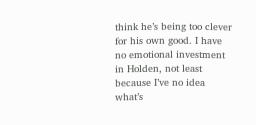think he’s being too clever for his own good. I have no emotional investment in Holden, not least because I’ve no idea what’s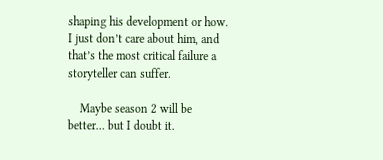shaping his development or how. I just don’t care about him, and that’s the most critical failure a storyteller can suffer.

    Maybe season 2 will be better… but I doubt it.